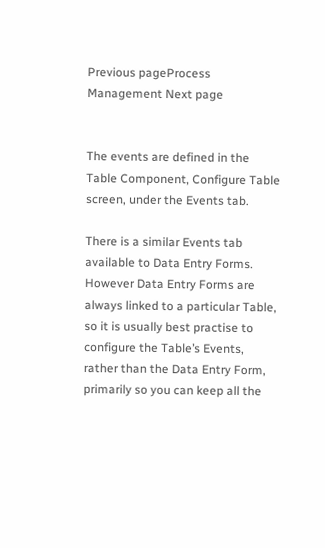Previous pageProcess Management Next page


The events are defined in the Table Component, Configure Table screen, under the Events tab.

There is a similar Events tab available to Data Entry Forms. However Data Entry Forms are always linked to a particular Table, so it is usually best practise to configure the Table’s Events, rather than the Data Entry Form, primarily so you can keep all the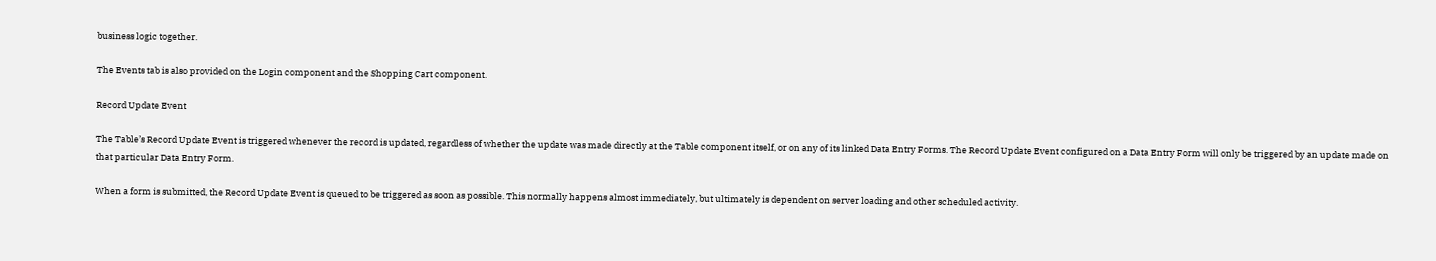business logic together.

The Events tab is also provided on the Login component and the Shopping Cart component.

Record Update Event

The Table’s Record Update Event is triggered whenever the record is updated, regardless of whether the update was made directly at the Table component itself, or on any of its linked Data Entry Forms. The Record Update Event configured on a Data Entry Form will only be triggered by an update made on that particular Data Entry Form.

When a form is submitted, the Record Update Event is queued to be triggered as soon as possible. This normally happens almost immediately, but ultimately is dependent on server loading and other scheduled activity.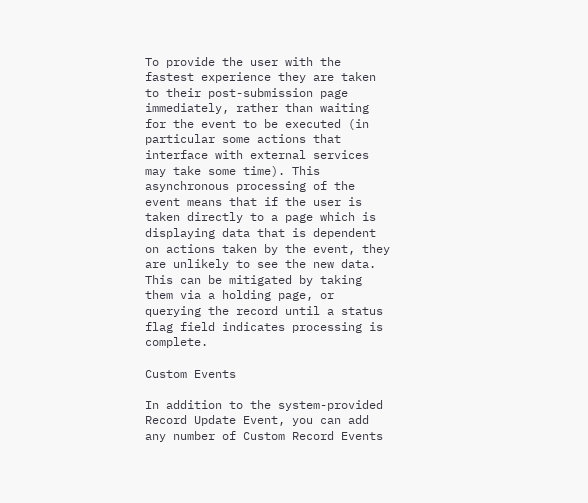To provide the user with the fastest experience they are taken to their post-submission page immediately, rather than waiting for the event to be executed (in particular some actions that interface with external services may take some time). This asynchronous processing of the event means that if the user is taken directly to a page which is displaying data that is dependent on actions taken by the event, they are unlikely to see the new data. This can be mitigated by taking them via a holding page, or querying the record until a status flag field indicates processing is complete.

Custom Events

In addition to the system-provided Record Update Event, you can add any number of Custom Record Events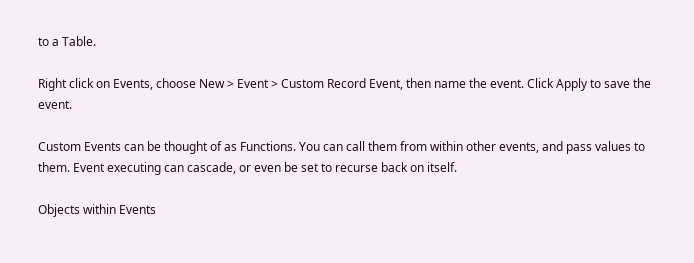to a Table.

Right click on Events, choose New > Event > Custom Record Event, then name the event. Click Apply to save the event.

Custom Events can be thought of as Functions. You can call them from within other events, and pass values to them. Event executing can cascade, or even be set to recurse back on itself.

Objects within Events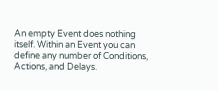An empty Event does nothing itself. Within an Event you can define any number of Conditions, Actions, and Delays.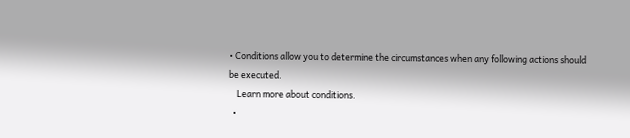• Conditions allow you to determine the circumstances when any following actions should be executed.
    Learn more about conditions.
  •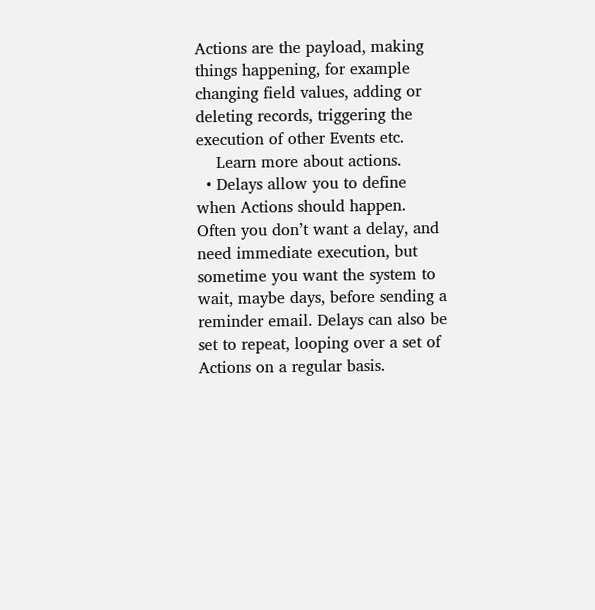Actions are the payload, making things happening, for example changing field values, adding or deleting records, triggering the execution of other Events etc.
    Learn more about actions.
  • Delays allow you to define when Actions should happen. Often you don’t want a delay, and need immediate execution, but sometime you want the system to wait, maybe days, before sending a reminder email. Delays can also be set to repeat, looping over a set of Actions on a regular basis.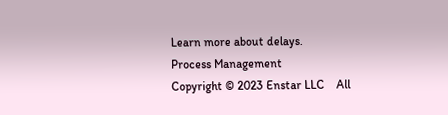Learn more about delays.
Process Management
Copyright © 2023 Enstar LLC    All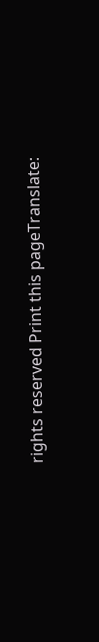rights reserved Print this pageTranslate: